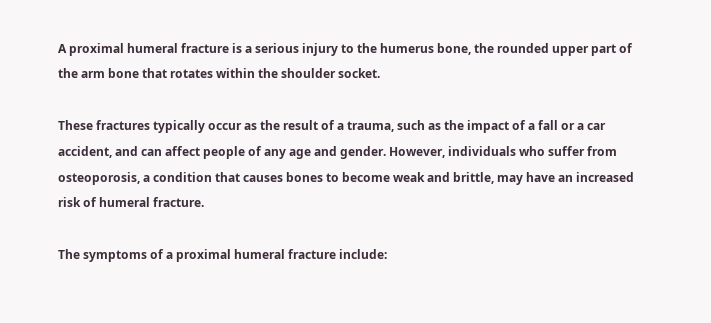A proximal humeral fracture is a serious injury to the humerus bone, the rounded upper part of the arm bone that rotates within the shoulder socket.

These fractures typically occur as the result of a trauma, such as the impact of a fall or a car accident, and can affect people of any age and gender. However, individuals who suffer from osteoporosis, a condition that causes bones to become weak and brittle, may have an increased risk of humeral fracture.

The symptoms of a proximal humeral fracture include: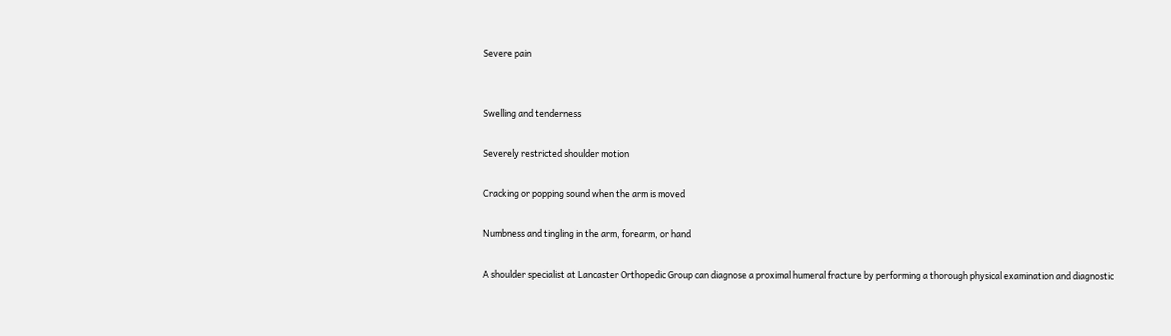Severe pain


Swelling and tenderness

Severely restricted shoulder motion

Cracking or popping sound when the arm is moved

Numbness and tingling in the arm, forearm, or hand

A shoulder specialist at Lancaster Orthopedic Group can diagnose a proximal humeral fracture by performing a thorough physical examination and diagnostic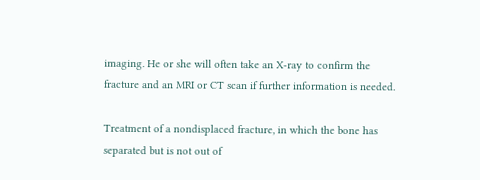imaging. He or she will often take an X-ray to confirm the fracture and an MRI or CT scan if further information is needed.

Treatment of a nondisplaced fracture, in which the bone has separated but is not out of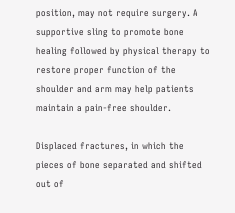position, may not require surgery. A supportive sling to promote bone healing followed by physical therapy to restore proper function of the shoulder and arm may help patients maintain a pain-free shoulder.

Displaced fractures, in which the pieces of bone separated and shifted out of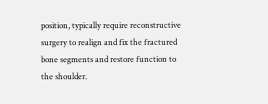position, typically require reconstructive surgery to realign and fix the fractured bone segments and restore function to the shoulder.